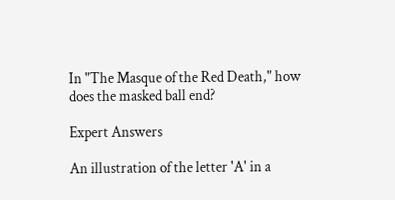In "The Masque of the Red Death," how does the masked ball end?

Expert Answers

An illustration of the letter 'A' in a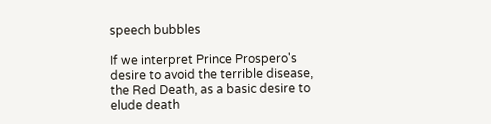speech bubbles

If we interpret Prince Prospero's desire to avoid the terrible disease, the Red Death, as a basic desire to elude death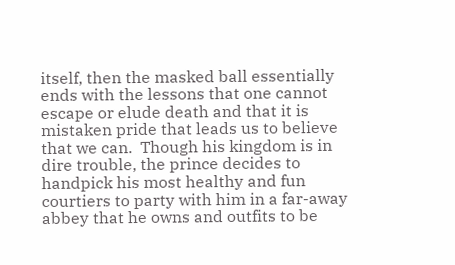itself, then the masked ball essentially ends with the lessons that one cannot escape or elude death and that it is mistaken pride that leads us to believe that we can.  Though his kingdom is in dire trouble, the prince decides to handpick his most healthy and fun courtiers to party with him in a far-away abbey that he owns and outfits to be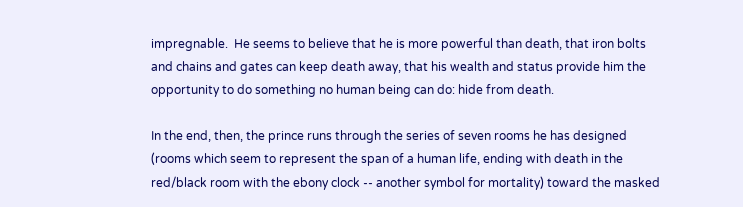impregnable.  He seems to believe that he is more powerful than death, that iron bolts and chains and gates can keep death away, that his wealth and status provide him the opportunity to do something no human being can do: hide from death.

In the end, then, the prince runs through the series of seven rooms he has designed (rooms which seem to represent the span of a human life, ending with death in the red/black room with the ebony clock -- another symbol for mortality) toward the masked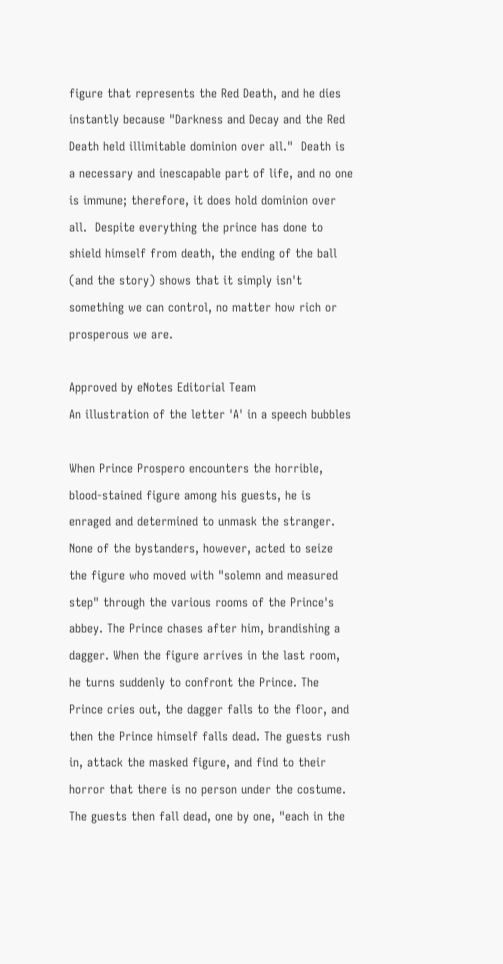figure that represents the Red Death, and he dies instantly because "Darkness and Decay and the Red Death held illimitable dominion over all."  Death is a necessary and inescapable part of life, and no one is immune; therefore, it does hold dominion over all.  Despite everything the prince has done to shield himself from death, the ending of the ball (and the story) shows that it simply isn't something we can control, no matter how rich or prosperous we are.

Approved by eNotes Editorial Team
An illustration of the letter 'A' in a speech bubbles

When Prince Prospero encounters the horrible, blood-stained figure among his guests, he is enraged and determined to unmask the stranger. None of the bystanders, however, acted to seize the figure who moved with "solemn and measured step" through the various rooms of the Prince's abbey. The Prince chases after him, brandishing a dagger. When the figure arrives in the last room, he turns suddenly to confront the Prince. The Prince cries out, the dagger falls to the floor, and then the Prince himself falls dead. The guests rush in, attack the masked figure, and find to their horror that there is no person under the costume. The guests then fall dead, one by one, "each in the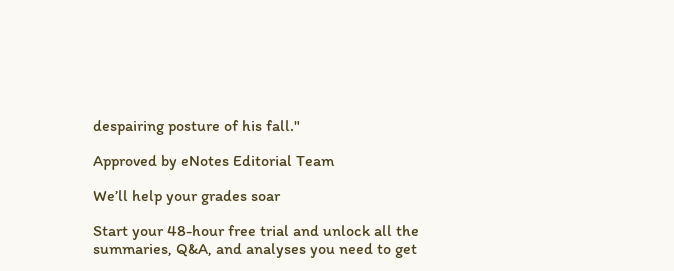despairing posture of his fall."

Approved by eNotes Editorial Team

We’ll help your grades soar

Start your 48-hour free trial and unlock all the summaries, Q&A, and analyses you need to get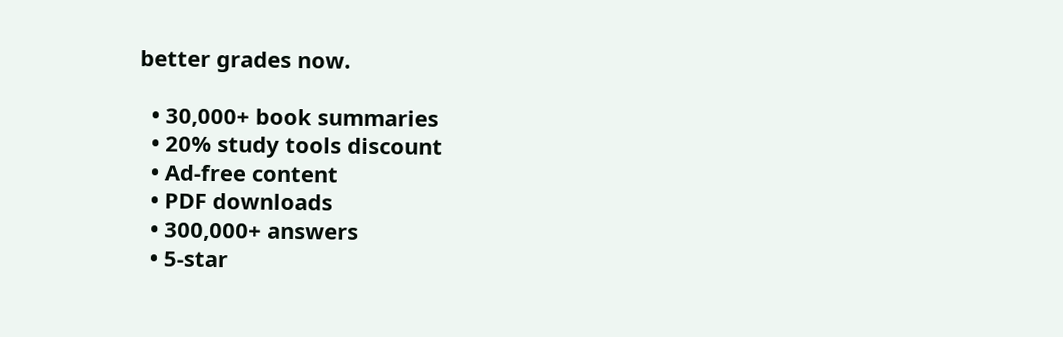better grades now.

  • 30,000+ book summaries
  • 20% study tools discount
  • Ad-free content
  • PDF downloads
  • 300,000+ answers
  • 5-star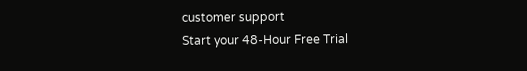customer support
Start your 48-Hour Free Trial